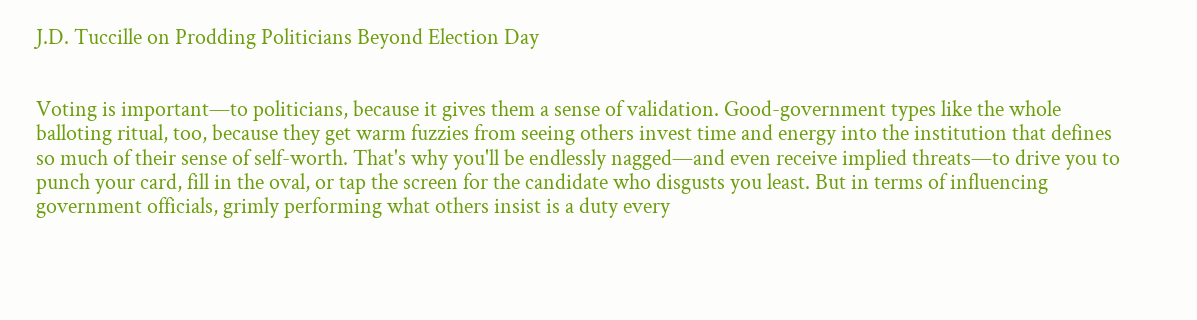J.D. Tuccille on Prodding Politicians Beyond Election Day


Voting is important—to politicians, because it gives them a sense of validation. Good-government types like the whole balloting ritual, too, because they get warm fuzzies from seeing others invest time and energy into the institution that defines so much of their sense of self-worth. That's why you'll be endlessly nagged—and even receive implied threats—to drive you to punch your card, fill in the oval, or tap the screen for the candidate who disgusts you least. But in terms of influencing government officials, grimly performing what others insist is a duty every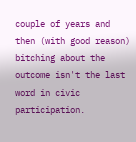couple of years and then (with good reason) bitching about the outcome isn't the last word in civic participation.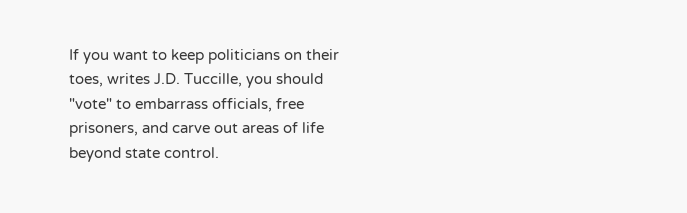If you want to keep politicians on their toes, writes J.D. Tuccille, you should "vote" to embarrass officials, free prisoners, and carve out areas of life beyond state control.